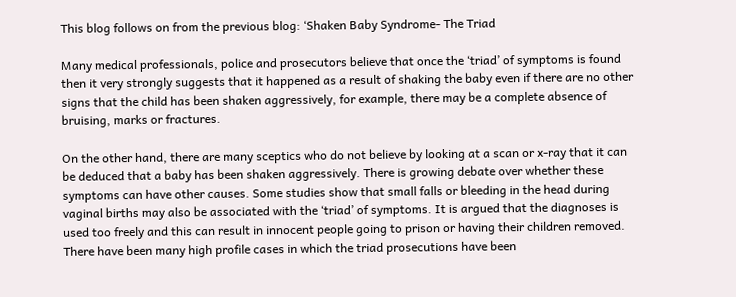This blog follows on from the previous blog: ‘Shaken Baby Syndrome- The Triad

Many medical professionals, police and prosecutors believe that once the ‘triad’ of symptoms is found then it very strongly suggests that it happened as a result of shaking the baby even if there are no other signs that the child has been shaken aggressively, for example, there may be a complete absence of bruising, marks or fractures.

On the other hand, there are many sceptics who do not believe by looking at a scan or x-ray that it can be deduced that a baby has been shaken aggressively. There is growing debate over whether these symptoms can have other causes. Some studies show that small falls or bleeding in the head during vaginal births may also be associated with the ‘triad’ of symptoms. It is argued that the diagnoses is used too freely and this can result in innocent people going to prison or having their children removed.  There have been many high profile cases in which the triad prosecutions have been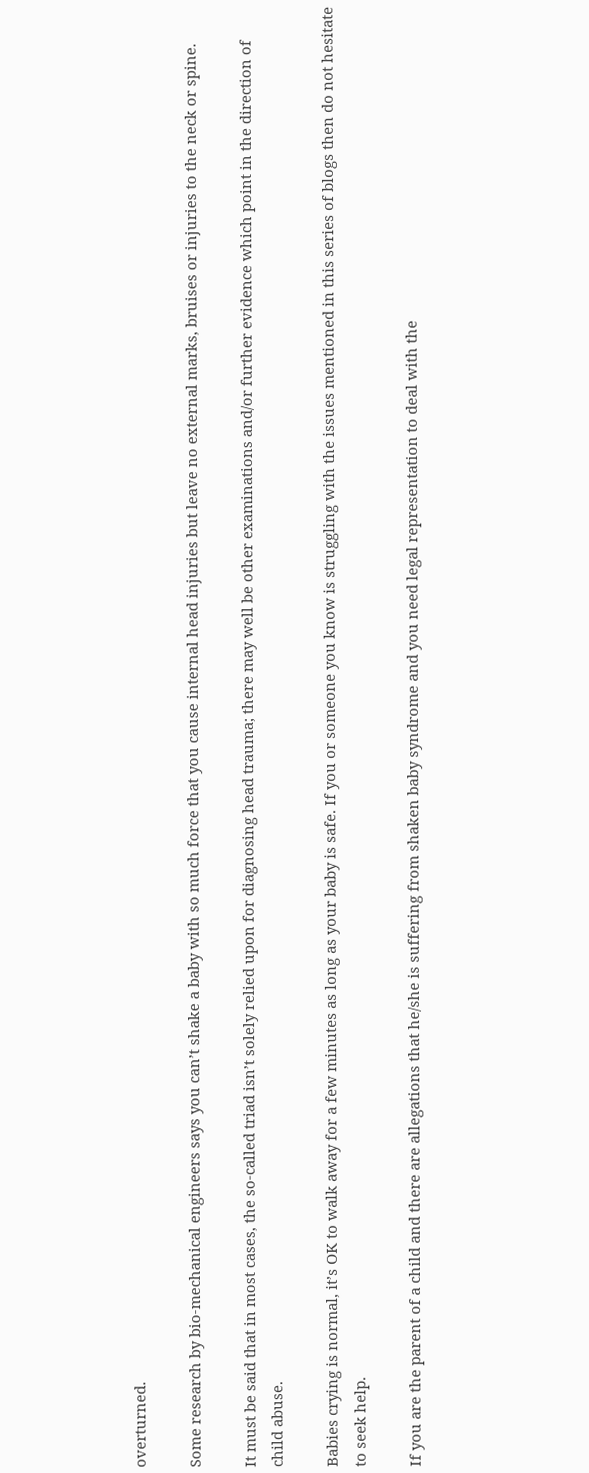overturned.

Some research by bio-mechanical engineers says you can’t shake a baby with so much force that you cause internal head injuries but leave no external marks, bruises or injuries to the neck or spine.

It must be said that in most cases, the so-called triad isn’t solely relied upon for diagnosing head trauma; there may well be other examinations and/or further evidence which point in the direction of child abuse.

Babies crying is normal, it’s OK to walk away for a few minutes as long as your baby is safe. If you or someone you know is struggling with the issues mentioned in this series of blogs then do not hesitate to seek help.

If you are the parent of a child and there are allegations that he/she is suffering from shaken baby syndrome and you need legal representation to deal with the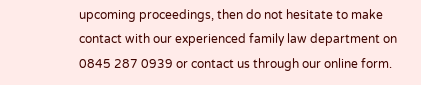upcoming proceedings, then do not hesitate to make contact with our experienced family law department on 0845 287 0939 or contact us through our online form.